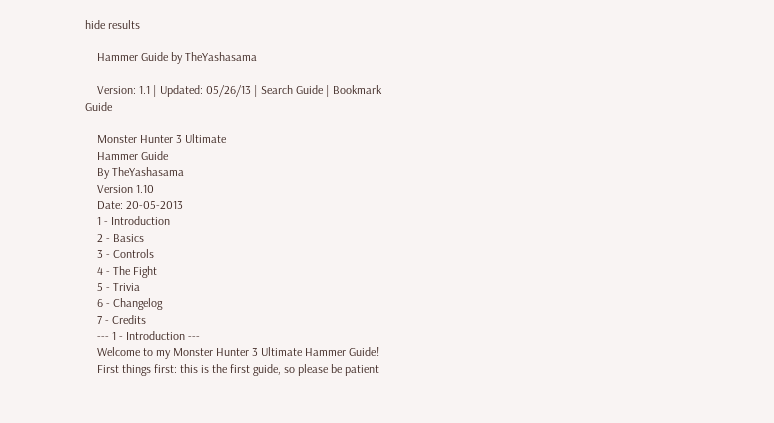hide results

    Hammer Guide by TheYashasama

    Version: 1.1 | Updated: 05/26/13 | Search Guide | Bookmark Guide

    Monster Hunter 3 Ultimate
    Hammer Guide
    By TheYashasama
    Version 1.10
    Date: 20-05-2013
    1 - Introduction
    2 - Basics
    3 - Controls
    4 - The Fight
    5 - Trivia
    6 - Changelog
    7 - Credits
    --- 1 - Introduction ---
    Welcome to my Monster Hunter 3 Ultimate Hammer Guide!
    First things first: this is the first guide, so please be patient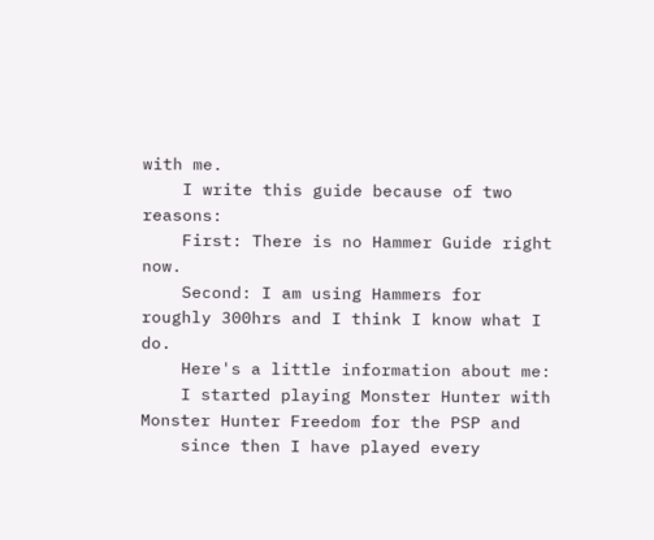with me.
    I write this guide because of two reasons:
    First: There is no Hammer Guide right now.
    Second: I am using Hammers for roughly 300hrs and I think I know what I do.
    Here's a little information about me:
    I started playing Monster Hunter with Monster Hunter Freedom for the PSP and
    since then I have played every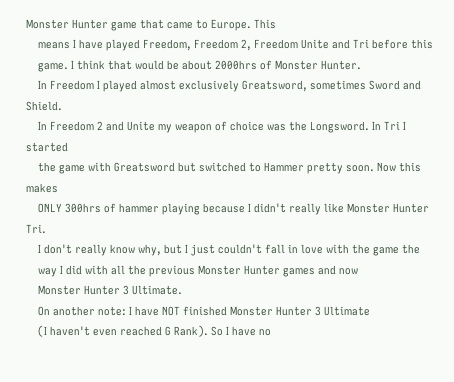Monster Hunter game that came to Europe. This
    means I have played Freedom, Freedom 2, Freedom Unite and Tri before this
    game. I think that would be about 2000hrs of Monster Hunter.
    In Freedom I played almost exclusively Greatsword, sometimes Sword and Shield.
    In Freedom 2 and Unite my weapon of choice was the Longsword. In Tri I started
    the game with Greatsword but switched to Hammer pretty soon. Now this makes
    ONLY 300hrs of hammer playing because I didn't really like Monster Hunter Tri.
    I don't really know why, but I just couldn't fall in love with the game the
    way I did with all the previous Monster Hunter games and now
    Monster Hunter 3 Ultimate.
    On another note: I have NOT finished Monster Hunter 3 Ultimate
    (I haven't even reached G Rank). So I have no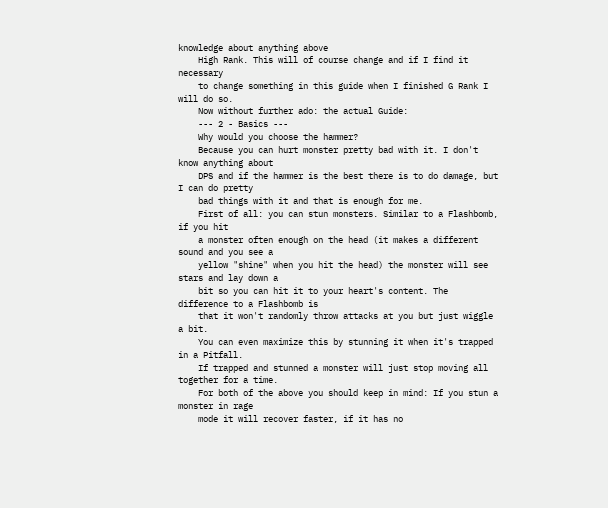knowledge about anything above
    High Rank. This will of course change and if I find it necessary
    to change something in this guide when I finished G Rank I will do so.
    Now without further ado: the actual Guide:
    --- 2 - Basics ---
    Why would you choose the hammer?
    Because you can hurt monster pretty bad with it. I don't know anything about
    DPS and if the hammer is the best there is to do damage, but I can do pretty
    bad things with it and that is enough for me.
    First of all: you can stun monsters. Similar to a Flashbomb, if you hit
    a monster often enough on the head (it makes a different sound and you see a
    yellow "shine" when you hit the head) the monster will see stars and lay down a
    bit so you can hit it to your heart's content. The difference to a Flashbomb is
    that it won't randomly throw attacks at you but just wiggle a bit.
    You can even maximize this by stunning it when it's trapped in a Pitfall.
    If trapped and stunned a monster will just stop moving all together for a time.
    For both of the above you should keep in mind: If you stun a monster in rage
    mode it will recover faster, if it has no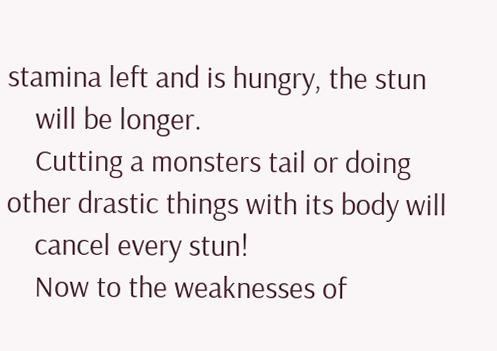stamina left and is hungry, the stun
    will be longer.
    Cutting a monsters tail or doing other drastic things with its body will
    cancel every stun!
    Now to the weaknesses of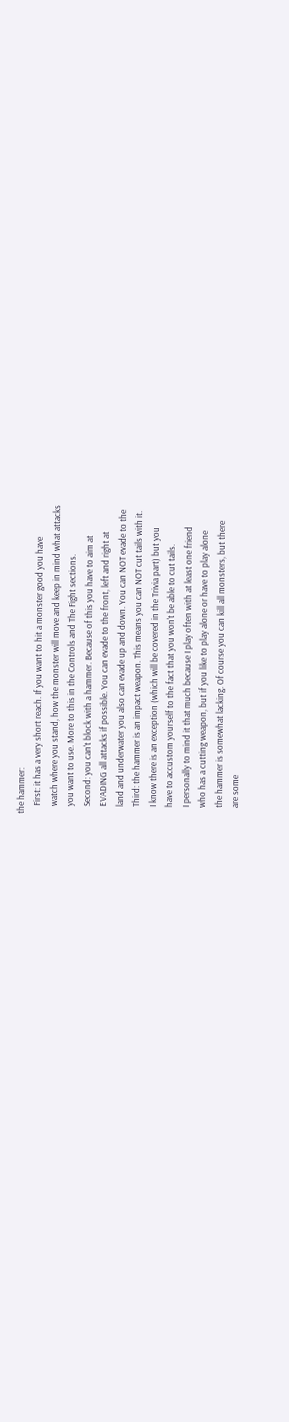the hammer:
    First: it has a very short reach. If you want to hit a monster good you have
    watch where you stand, how the monster will move and keep in mind what attacks
    you want to use. More to this in the Controls and The Fight sections.
    Second: you can't block with a hammer. Because of this you have to aim at
    EVADING all attacks if possible. You can evade to the front, left and right at
    land and underwater you also can evade up and down. You can NOT evade to the
    Third: the hammer is an impact weapon. This means you can NOT cut tails with it.
    I know there is an exception (which will be covered in the Trivia part) but you
    have to accustom yourself to the fact that you won't be able to cut tails.
    I personally to mind it that much because I play often with at least one friend
    who has a cutting weapon, but if you like to play alone or have to play alone
    the hammer is somewhat lacking. Of course you can kill all monsters, but there
    are some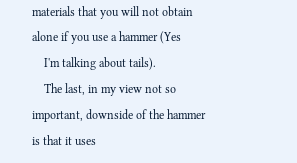materials that you will not obtain alone if you use a hammer (Yes
    I'm talking about tails).
    The last, in my view not so important, downside of the hammer is that it uses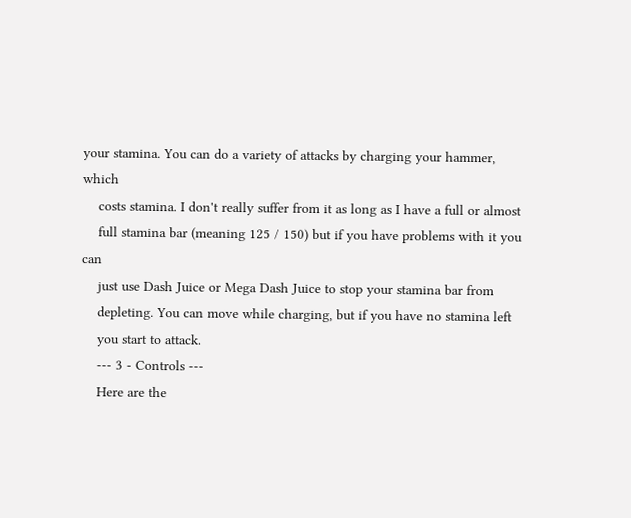your stamina. You can do a variety of attacks by charging your hammer, which
    costs stamina. I don't really suffer from it as long as I have a full or almost
    full stamina bar (meaning 125 / 150) but if you have problems with it you can
    just use Dash Juice or Mega Dash Juice to stop your stamina bar from
    depleting. You can move while charging, but if you have no stamina left
    you start to attack.
    --- 3 - Controls ---
    Here are the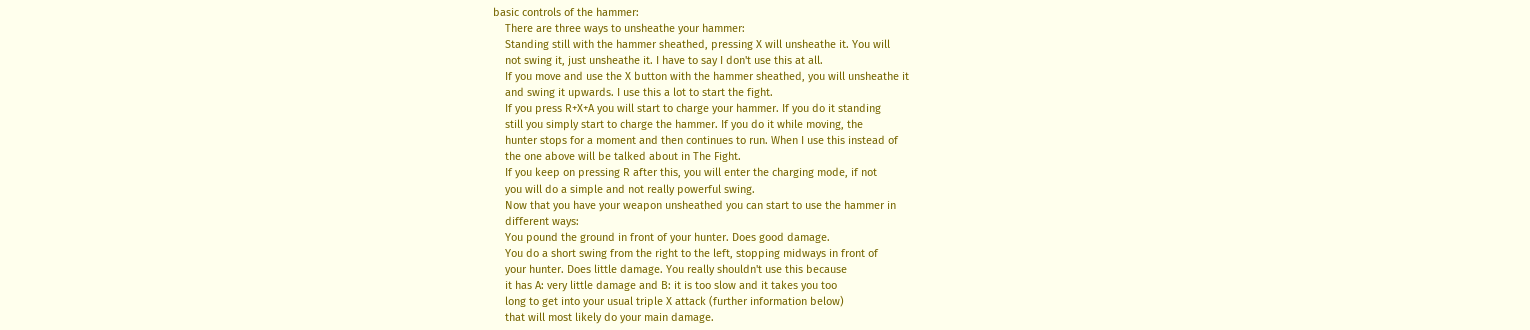basic controls of the hammer:
    There are three ways to unsheathe your hammer:
    Standing still with the hammer sheathed, pressing X will unsheathe it. You will
    not swing it, just unsheathe it. I have to say I don't use this at all.
    If you move and use the X button with the hammer sheathed, you will unsheathe it
    and swing it upwards. I use this a lot to start the fight.
    If you press R+X+A you will start to charge your hammer. If you do it standing
    still you simply start to charge the hammer. If you do it while moving, the
    hunter stops for a moment and then continues to run. When I use this instead of
    the one above will be talked about in The Fight.
    If you keep on pressing R after this, you will enter the charging mode, if not
    you will do a simple and not really powerful swing.
    Now that you have your weapon unsheathed you can start to use the hammer in
    different ways:
    You pound the ground in front of your hunter. Does good damage.
    You do a short swing from the right to the left, stopping midways in front of
    your hunter. Does little damage. You really shouldn't use this because
    it has A: very little damage and B: it is too slow and it takes you too
    long to get into your usual triple X attack (further information below)
    that will most likely do your main damage.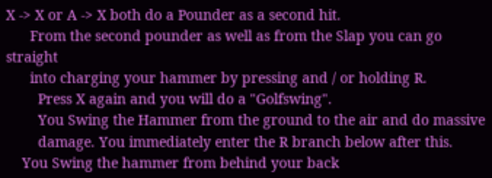X -> X or A -> X both do a Pounder as a second hit.
      From the second pounder as well as from the Slap you can go straight
      into charging your hammer by pressing and / or holding R.
        Press X again and you will do a "Golfswing".
        You Swing the Hammer from the ground to the air and do massive
        damage. You immediately enter the R branch below after this.
    You Swing the hammer from behind your back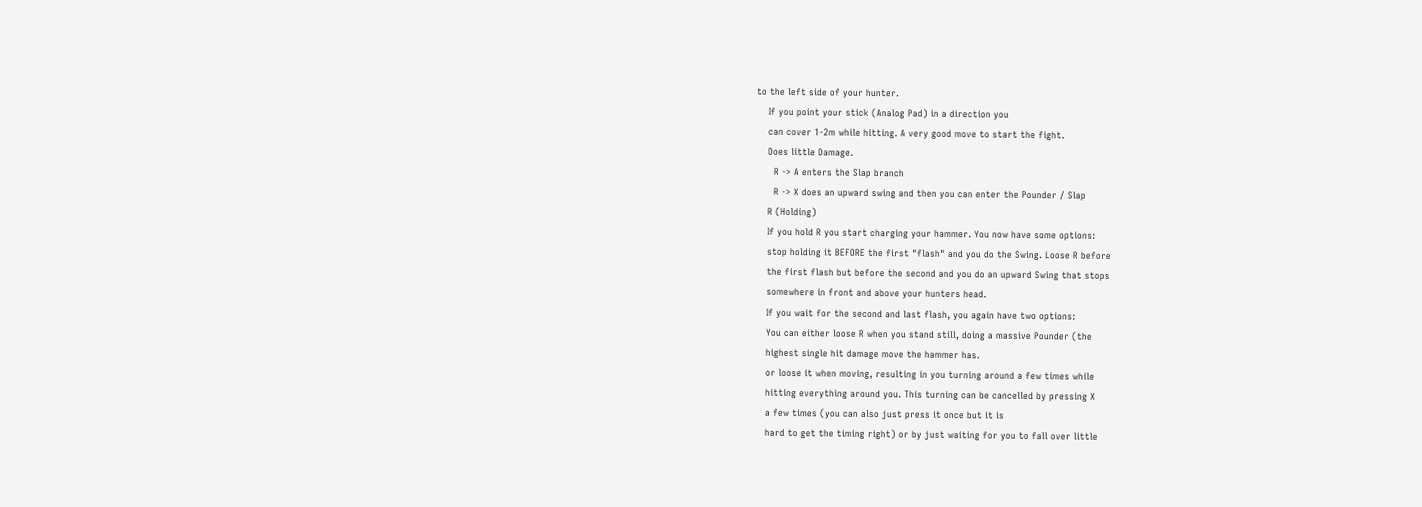to the left side of your hunter.
    If you point your stick (Analog Pad) in a direction you
    can cover 1-2m while hitting. A very good move to start the fight.
    Does little Damage.
      R -> A enters the Slap branch
      R -> X does an upward swing and then you can enter the Pounder / Slap
    R (Holding)
    If you hold R you start charging your hammer. You now have some options:
    stop holding it BEFORE the first "flash" and you do the Swing. Loose R before
    the first flash but before the second and you do an upward Swing that stops
    somewhere in front and above your hunters head.
    If you wait for the second and last flash, you again have two options:
    You can either loose R when you stand still, doing a massive Pounder (the
    highest single hit damage move the hammer has.
    or loose it when moving, resulting in you turning around a few times while
    hitting everything around you. This turning can be cancelled by pressing X
    a few times (you can also just press it once but it is
    hard to get the timing right) or by just waiting for you to fall over little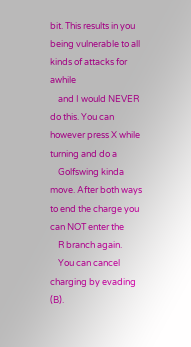bit. This results in you being vulnerable to all kinds of attacks for awhile
    and I would NEVER do this. You can however press X while turning and do a
    Golfswing kinda move. After both ways to end the charge you can NOT enter the
    R branch again.
    You can cancel charging by evading (B).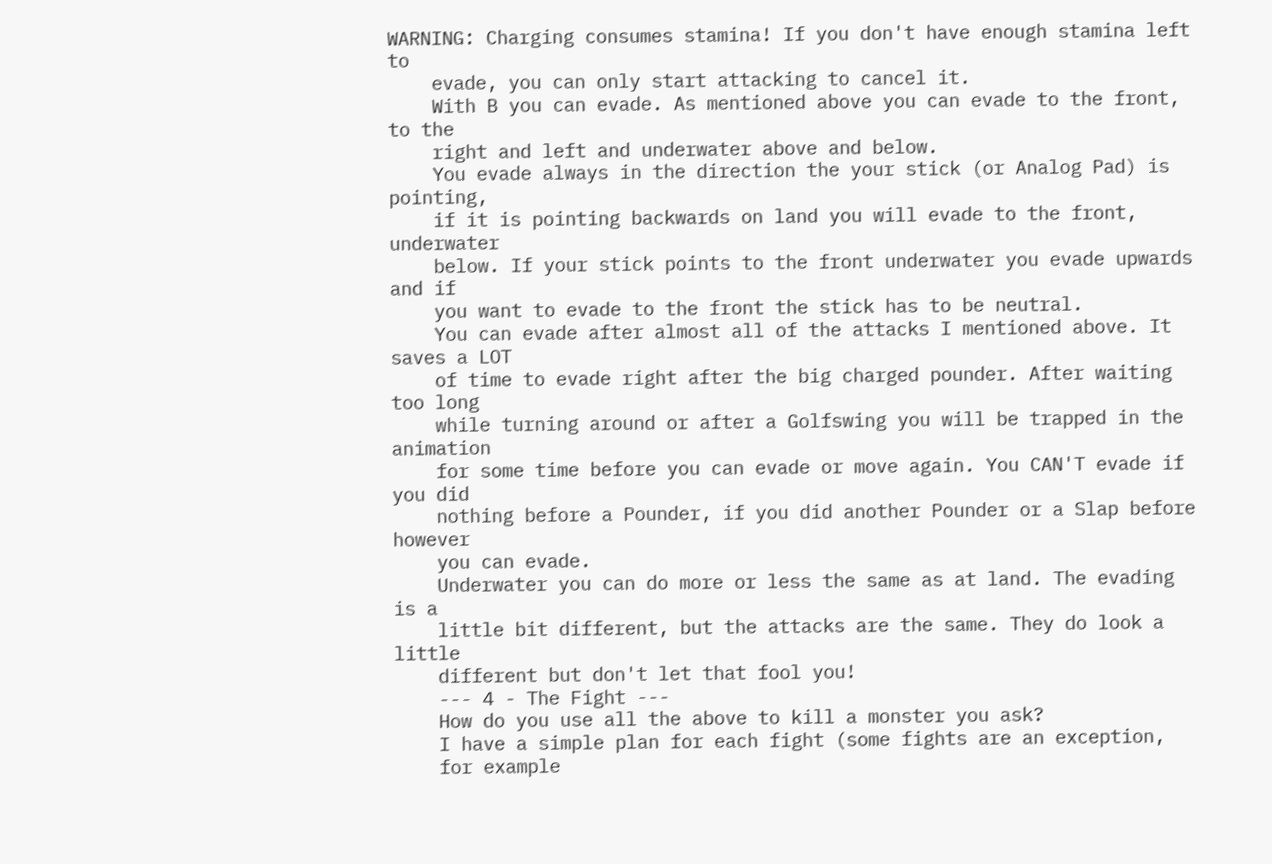WARNING: Charging consumes stamina! If you don't have enough stamina left to
    evade, you can only start attacking to cancel it.
    With B you can evade. As mentioned above you can evade to the front, to the
    right and left and underwater above and below.
    You evade always in the direction the your stick (or Analog Pad) is pointing,
    if it is pointing backwards on land you will evade to the front, underwater
    below. If your stick points to the front underwater you evade upwards and if
    you want to evade to the front the stick has to be neutral.
    You can evade after almost all of the attacks I mentioned above. It saves a LOT
    of time to evade right after the big charged pounder. After waiting too long
    while turning around or after a Golfswing you will be trapped in the animation
    for some time before you can evade or move again. You CAN'T evade if you did
    nothing before a Pounder, if you did another Pounder or a Slap before however
    you can evade.
    Underwater you can do more or less the same as at land. The evading is a
    little bit different, but the attacks are the same. They do look a little
    different but don't let that fool you!
    --- 4 - The Fight ---
    How do you use all the above to kill a monster you ask?
    I have a simple plan for each fight (some fights are an exception,
    for example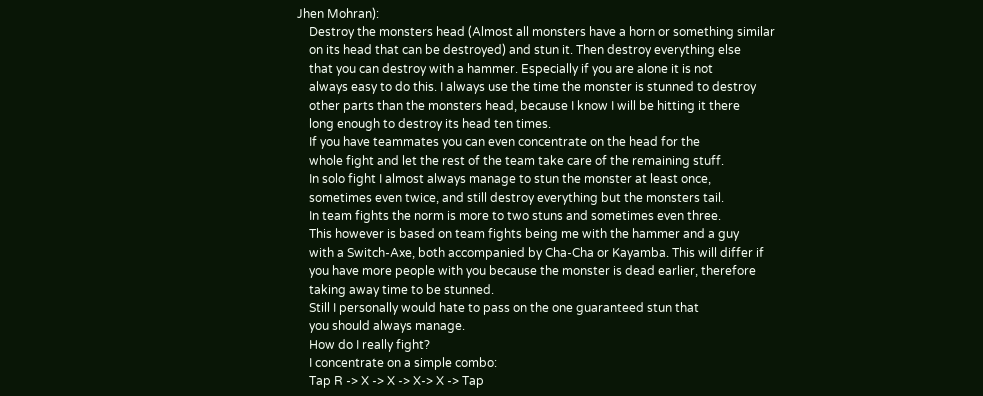Jhen Mohran):
    Destroy the monsters head (Almost all monsters have a horn or something similar
    on its head that can be destroyed) and stun it. Then destroy everything else
    that you can destroy with a hammer. Especially if you are alone it is not
    always easy to do this. I always use the time the monster is stunned to destroy
    other parts than the monsters head, because I know I will be hitting it there
    long enough to destroy its head ten times.
    If you have teammates you can even concentrate on the head for the
    whole fight and let the rest of the team take care of the remaining stuff.
    In solo fight I almost always manage to stun the monster at least once,
    sometimes even twice, and still destroy everything but the monsters tail.
    In team fights the norm is more to two stuns and sometimes even three.
    This however is based on team fights being me with the hammer and a guy
    with a Switch-Axe, both accompanied by Cha-Cha or Kayamba. This will differ if
    you have more people with you because the monster is dead earlier, therefore
    taking away time to be stunned.
    Still I personally would hate to pass on the one guaranteed stun that
    you should always manage.
    How do I really fight?
    I concentrate on a simple combo:
    Tap R -> X -> X -> X-> X -> Tap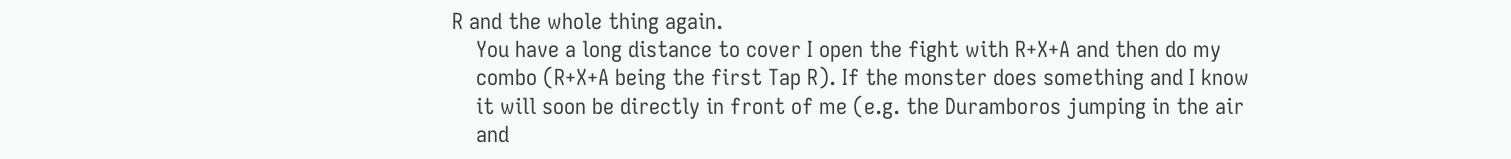R and the whole thing again.
    You have a long distance to cover I open the fight with R+X+A and then do my
    combo (R+X+A being the first Tap R). If the monster does something and I know
    it will soon be directly in front of me (e.g. the Duramboros jumping in the air
    and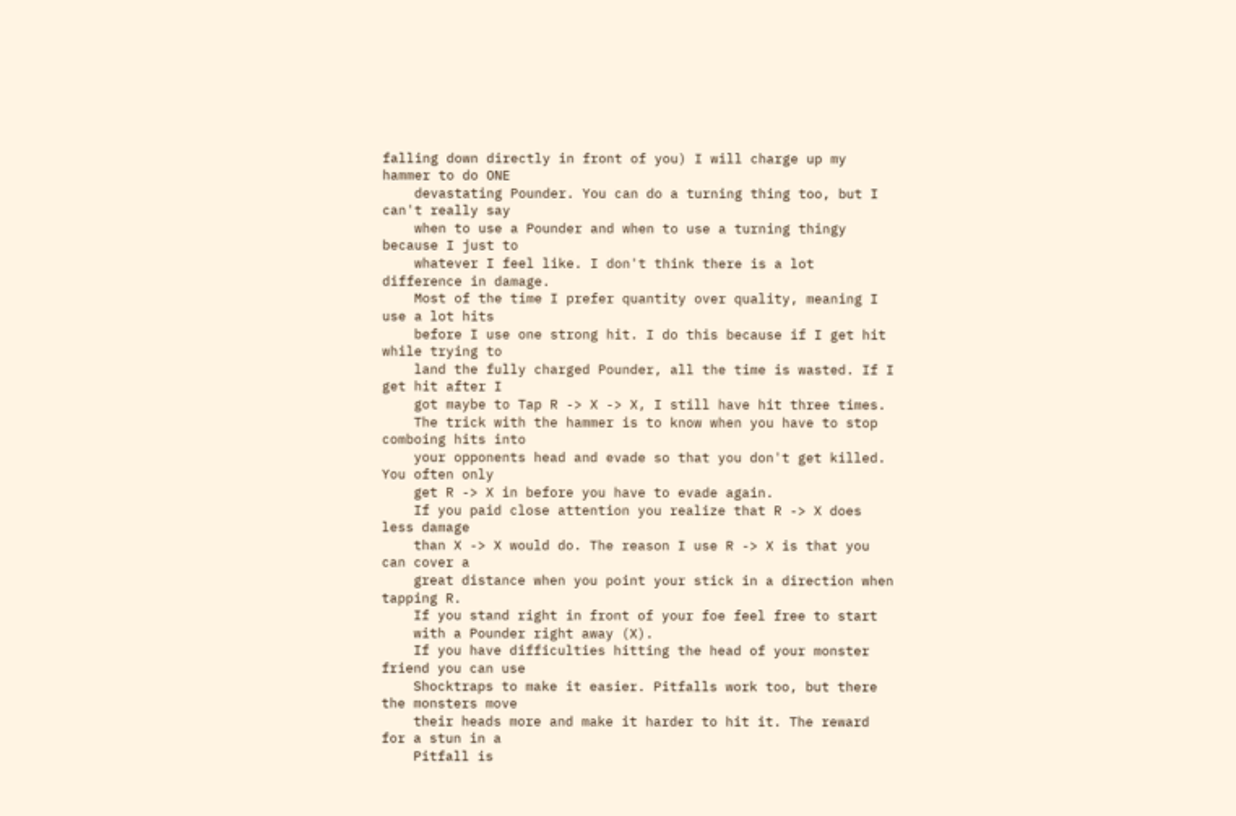falling down directly in front of you) I will charge up my hammer to do ONE
    devastating Pounder. You can do a turning thing too, but I can't really say
    when to use a Pounder and when to use a turning thingy because I just to
    whatever I feel like. I don't think there is a lot difference in damage.
    Most of the time I prefer quantity over quality, meaning I use a lot hits
    before I use one strong hit. I do this because if I get hit while trying to
    land the fully charged Pounder, all the time is wasted. If I get hit after I
    got maybe to Tap R -> X -> X, I still have hit three times.
    The trick with the hammer is to know when you have to stop comboing hits into
    your opponents head and evade so that you don't get killed. You often only
    get R -> X in before you have to evade again.
    If you paid close attention you realize that R -> X does less damage
    than X -> X would do. The reason I use R -> X is that you can cover a
    great distance when you point your stick in a direction when tapping R.
    If you stand right in front of your foe feel free to start
    with a Pounder right away (X).
    If you have difficulties hitting the head of your monster friend you can use
    Shocktraps to make it easier. Pitfalls work too, but there the monsters move
    their heads more and make it harder to hit it. The reward for a stun in a
    Pitfall is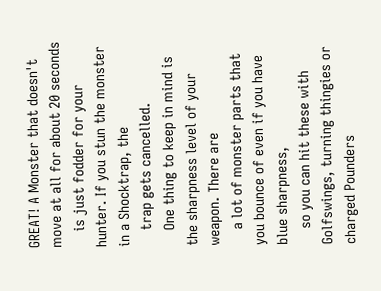GREAT! A Monster that doesn't move at all for about 20 seconds
    is just fodder for your hunter. If you stun the monster in a Shocktrap, the
    trap gets cancelled.
    One thing to keep in mind is the sharpness level of your weapon. There are
    a lot of monster parts that you bounce of even if you have blue sharpness,
    so you can hit these with Golfswings, turning thingies or charged Pounders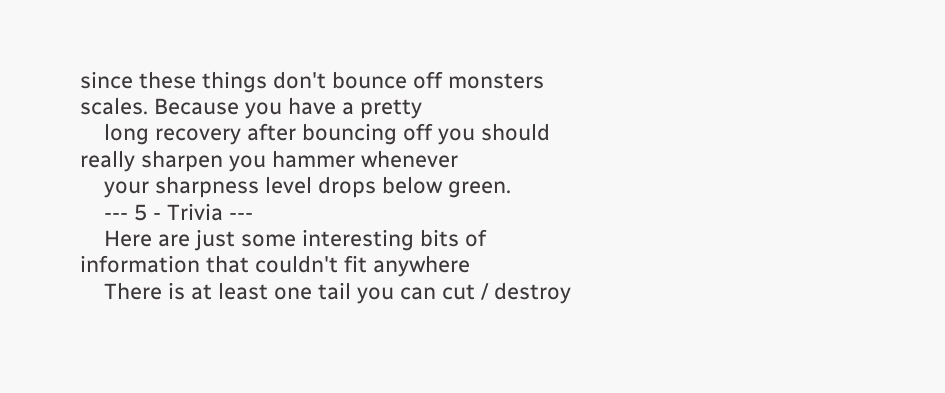since these things don't bounce off monsters scales. Because you have a pretty
    long recovery after bouncing off you should really sharpen you hammer whenever
    your sharpness level drops below green.
    --- 5 - Trivia ---
    Here are just some interesting bits of information that couldn't fit anywhere
    There is at least one tail you can cut / destroy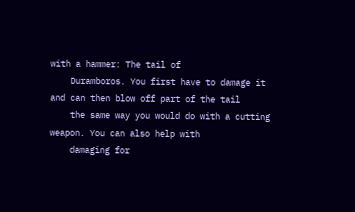with a hammer: The tail of
    Duramboros. You first have to damage it and can then blow off part of the tail
    the same way you would do with a cutting weapon. You can also help with
    damaging for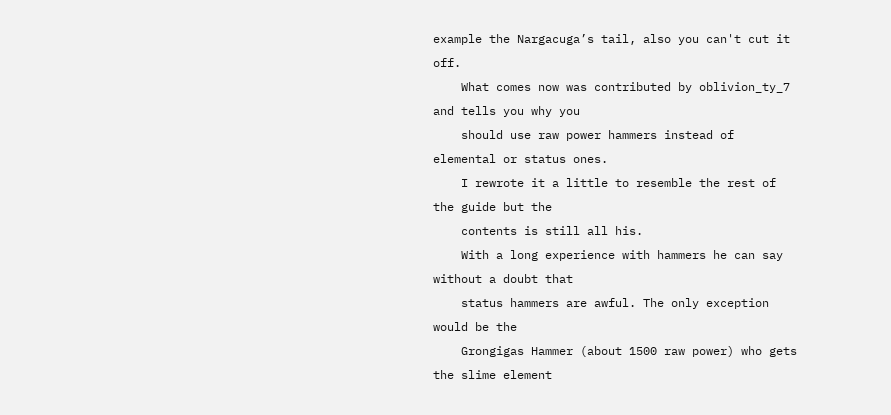example the Nargacuga’s tail, also you can't cut it off.
    What comes now was contributed by oblivion_ty_7 and tells you why you
    should use raw power hammers instead of elemental or status ones.
    I rewrote it a little to resemble the rest of the guide but the
    contents is still all his.
    With a long experience with hammers he can say without a doubt that
    status hammers are awful. The only exception would be the
    Grongigas Hammer (about 1500 raw power) who gets the slime element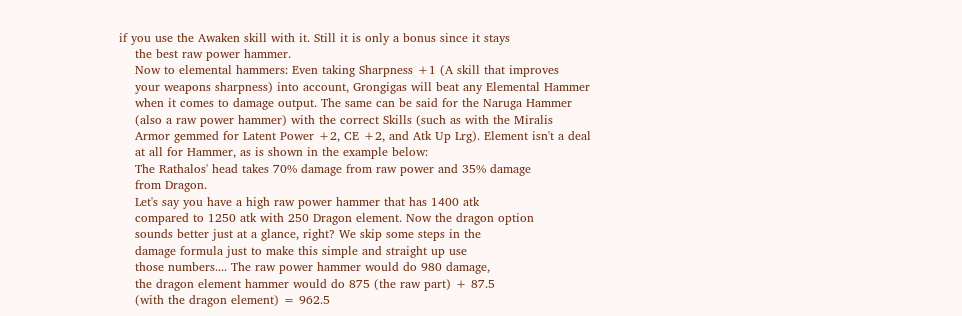if you use the Awaken skill with it. Still it is only a bonus since it stays
    the best raw power hammer.
    Now to elemental hammers: Even taking Sharpness +1 (A skill that improves
    your weapons sharpness) into account, Grongigas will beat any Elemental Hammer
    when it comes to damage output. The same can be said for the Naruga Hammer
    (also a raw power hammer) with the correct Skills (such as with the Miralis
    Armor gemmed for Latent Power +2, CE +2, and Atk Up Lrg). Element isn't a deal
    at all for Hammer, as is shown in the example below:
    The Rathalos' head takes 70% damage from raw power and 35% damage
    from Dragon.
    Let's say you have a high raw power hammer that has 1400 atk
    compared to 1250 atk with 250 Dragon element. Now the dragon option
    sounds better just at a glance, right? We skip some steps in the
    damage formula just to make this simple and straight up use
    those numbers.... The raw power hammer would do 980 damage,
    the dragon element hammer would do 875 (the raw part) + 87.5
    (with the dragon element) = 962.5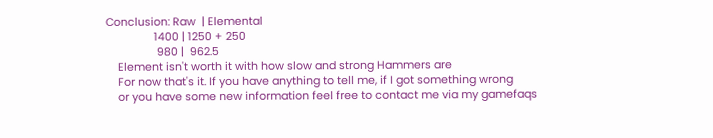Conclusion: Raw  | Elemental
                1400 | 1250 + 250
                 980 |  962.5
    Element isn't worth it with how slow and strong Hammers are
    For now that's it. If you have anything to tell me, if I got something wrong
    or you have some new information feel free to contact me via my gamefaqs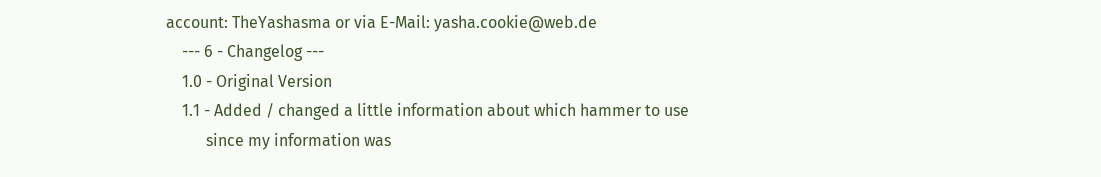account: TheYashasma or via E-Mail: yasha.cookie@web.de
    --- 6 - Changelog ---
    1.0 - Original Version
    1.1 - Added / changed a little information about which hammer to use
          since my information was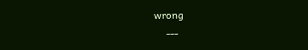wrong
    ---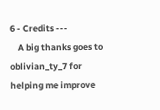6 - Credits ---
    A big thanks goes to oblivian_ty_7 for helping me improve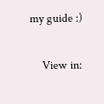my guide :)

    View in: